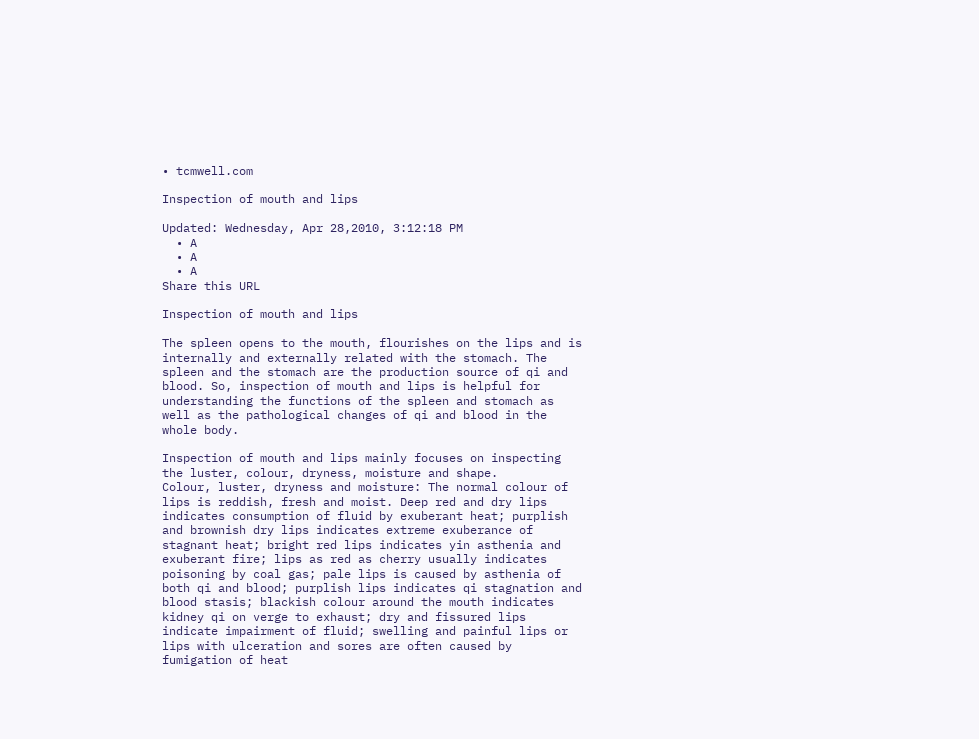• tcmwell.com

Inspection of mouth and lips

Updated: Wednesday, Apr 28,2010, 3:12:18 PM
  • A
  • A
  • A
Share this URL

Inspection of mouth and lips

The spleen opens to the mouth, flourishes on the lips and is internally and externally related with the stomach. The spleen and the stomach are the production source of qi and blood. So, inspection of mouth and lips is helpful for understanding the functions of the spleen and stomach as well as the pathological changes of qi and blood in the whole body.

Inspection of mouth and lips mainly focuses on inspecting the luster, colour, dryness, moisture and shape.
Colour, luster, dryness and moisture: The normal colour of lips is reddish, fresh and moist. Deep red and dry lips indicates consumption of fluid by exuberant heat; purplish and brownish dry lips indicates extreme exuberance of stagnant heat; bright red lips indicates yin asthenia and exuberant fire; lips as red as cherry usually indicates poisoning by coal gas; pale lips is caused by asthenia of both qi and blood; purplish lips indicates qi stagnation and blood stasis; blackish colour around the mouth indicates kidney qi on verge to exhaust; dry and fissured lips indicate impairment of fluid; swelling and painful lips or lips with ulceration and sores are often caused by fumigation of heat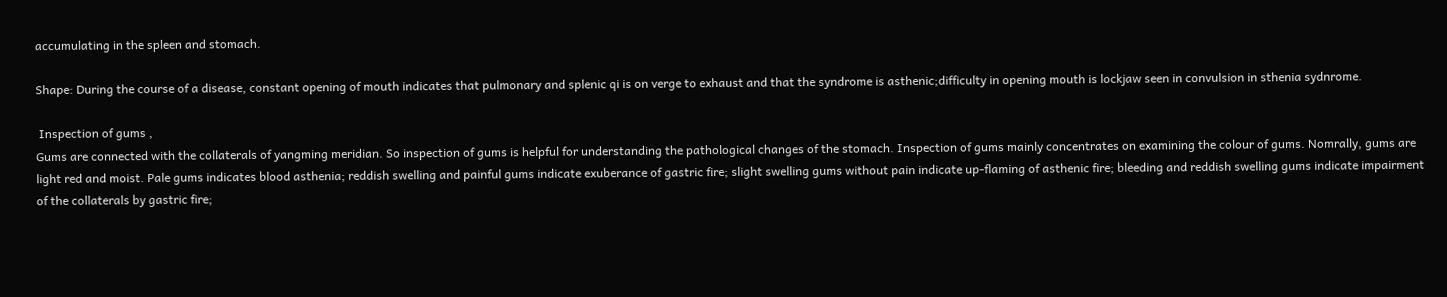accumulating in the spleen and stomach.

Shape: During the course of a disease, constant opening of mouth indicates that pulmonary and splenic qi is on verge to exhaust and that the syndrome is asthenic;difficulty in opening mouth is lockjaw seen in convulsion in sthenia sydnrome.

 Inspection of gums ,
Gums are connected with the collaterals of yangming meridian. So inspection of gums is helpful for understanding the pathological changes of the stomach. Inspection of gums mainly concentrates on examining the colour of gums. Nomrally, gums are light red and moist. Pale gums indicates blood asthenia; reddish swelling and painful gums indicate exuberance of gastric fire; slight swelling gums without pain indicate up-flaming of asthenic fire; bleeding and reddish swelling gums indicate impairment of the collaterals by gastric fire;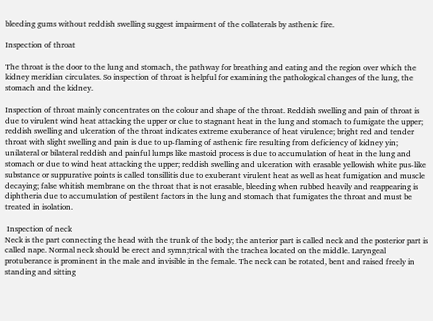bleeding gums without reddish swelling suggest impairment of the collaterals by asthenic fire.

Inspection of throat

The throat is the door to the lung and stomach, the pathway for breathing and eating and the region over which the kidney meridian circulates. So inspection of throat is helpful for examining the pathological changes of the lung, the stomach and the kidney.

Inspection of throat mainly concentrates on the colour and shape of the throat. Reddish swelling and pain of throat is due to virulent wind heat attacking the upper or clue to stagnant heat in the lung and stomach to fumigate the upper; reddish swelling and ulceration of the throat indicates extreme exuberance of heat virulence; bright red and tender throat with slight swelling and pain is due to up-flaming of asthenic fire resulting from deficiency of kidney yin; unilateral or bilateral reddish and painful lumps like mastoid process is due to accumulation of heat in the lung and stomach or due to wind heat attacking the upper; reddish swelling and ulceration with erasable yellowish white pus-like substance or suppurative points is called tonsillitis due to exuberant virulent heat as well as heat fumigation and muscle decaying; false whitish membrane on the throat that is not erasable, bleeding when rubbed heavily and reappearing is diphtheria due to accumulation of pestilent factors in the lung and stomach that fumigates the throat and must be treated in isolation.

 Inspection of neck
Neck is the part connecting the head with the trunk of the body; the anterior part is called neck and the posterior part is called nape. Normal neck should be erect and symn;trical with the trachea located on the middle. Laryngeal protuberance is prominent in the male and invisible in the female. The neck can be rotated, bent and raised freely in standing and sitting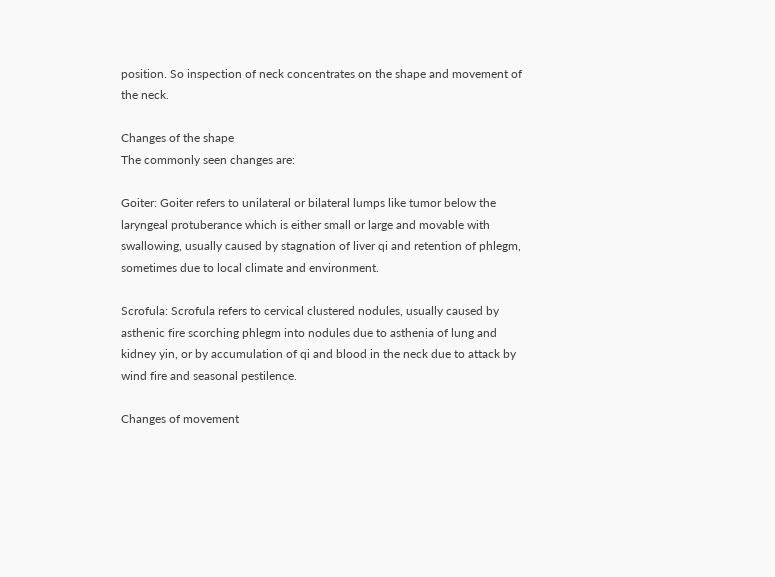position. So inspection of neck concentrates on the shape and movement of the neck.

Changes of the shape
The commonly seen changes are:

Goiter: Goiter refers to unilateral or bilateral lumps like tumor below the laryngeal protuberance which is either small or large and movable with swallowing, usually caused by stagnation of liver qi and retention of phlegm, sometimes due to local climate and environment.

Scrofula: Scrofula refers to cervical clustered nodules, usually caused by asthenic fire scorching phlegm into nodules due to asthenia of lung and kidney yin, or by accumulation of qi and blood in the neck due to attack by wind fire and seasonal pestilence.

Changes of movement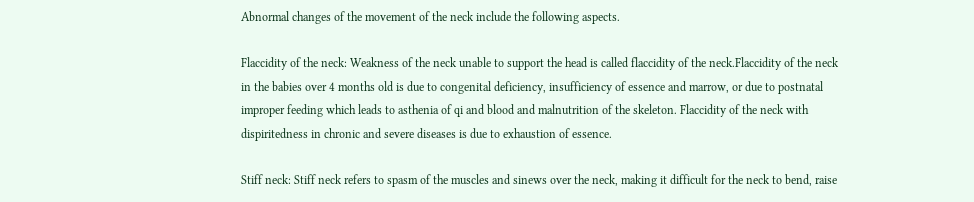Abnormal changes of the movement of the neck include the following aspects.

Flaccidity of the neck: Weakness of the neck unable to support the head is called flaccidity of the neck.Flaccidity of the neck in the babies over 4 months old is due to congenital deficiency, insufficiency of essence and marrow, or due to postnatal improper feeding which leads to asthenia of qi and blood and malnutrition of the skeleton. Flaccidity of the neck with dispiritedness in chronic and severe diseases is due to exhaustion of essence.

Stiff neck: Stiff neck refers to spasm of the muscles and sinews over the neck, making it difficult for the neck to bend, raise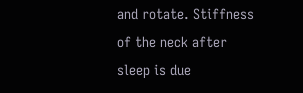and rotate. Stiffness of the neck after sleep is due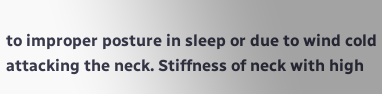to improper posture in sleep or due to wind cold attacking the neck. Stiffness of neck with high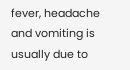fever, headache and vomiting is usually due to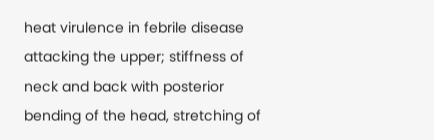heat virulence in febrile disease attacking the upper; stiffness of neck and back with posterior bending of the head, stretching of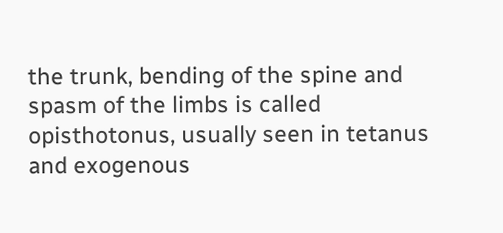the trunk, bending of the spine and spasm of the limbs is called opisthotonus, usually seen in tetanus and exogenous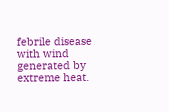febrile disease with wind generated by extreme heat.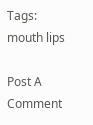Tags: mouth lips

Post A Comment